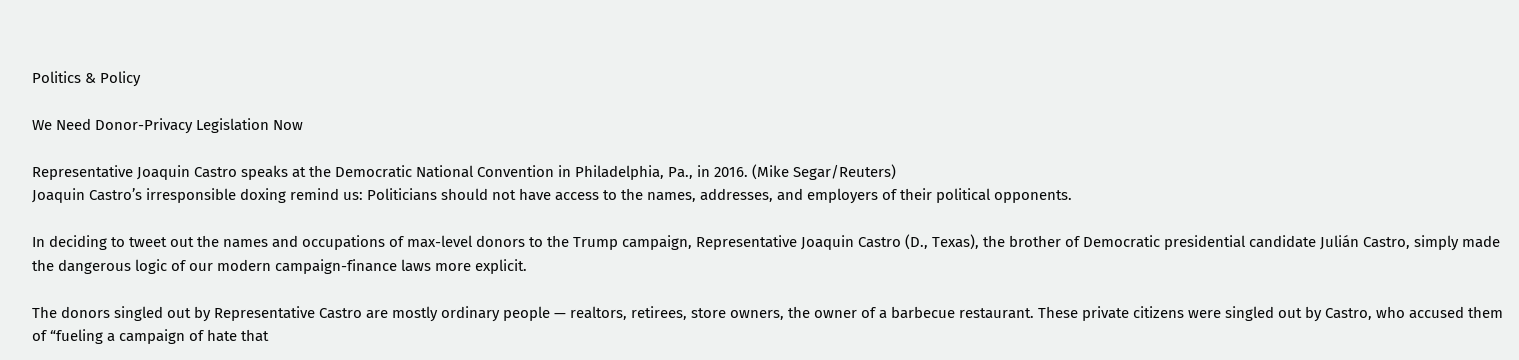Politics & Policy

We Need Donor-Privacy Legislation Now

Representative Joaquin Castro speaks at the Democratic National Convention in Philadelphia, Pa., in 2016. (Mike Segar/Reuters)
Joaquin Castro’s irresponsible doxing remind us: Politicians should not have access to the names, addresses, and employers of their political opponents.

In deciding to tweet out the names and occupations of max-level donors to the Trump campaign, Representative Joaquin Castro (D., Texas), the brother of Democratic presidential candidate Julián Castro, simply made the dangerous logic of our modern campaign-finance laws more explicit.

The donors singled out by Representative Castro are mostly ordinary people — realtors, retirees, store owners, the owner of a barbecue restaurant. These private citizens were singled out by Castro, who accused them of “fueling a campaign of hate that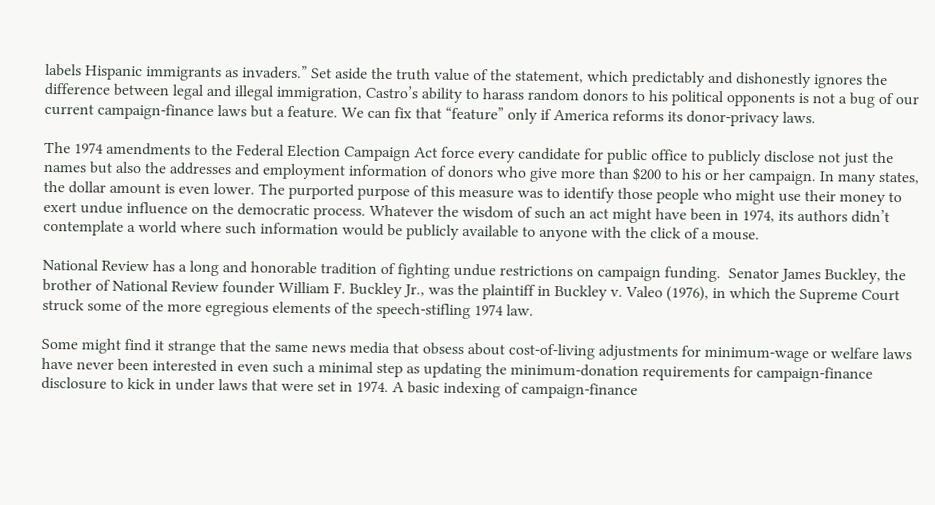labels Hispanic immigrants as invaders.” Set aside the truth value of the statement, which predictably and dishonestly ignores the difference between legal and illegal immigration, Castro’s ability to harass random donors to his political opponents is not a bug of our current campaign-finance laws but a feature. We can fix that “feature” only if America reforms its donor-privacy laws.

The 1974 amendments to the Federal Election Campaign Act force every candidate for public office to publicly disclose not just the names but also the addresses and employment information of donors who give more than $200 to his or her campaign. In many states, the dollar amount is even lower. The purported purpose of this measure was to identify those people who might use their money to exert undue influence on the democratic process. Whatever the wisdom of such an act might have been in 1974, its authors didn’t contemplate a world where such information would be publicly available to anyone with the click of a mouse.

National Review has a long and honorable tradition of fighting undue restrictions on campaign funding.  Senator James Buckley, the brother of National Review founder William F. Buckley Jr., was the plaintiff in Buckley v. Valeo (1976), in which the Supreme Court struck some of the more egregious elements of the speech-stifling 1974 law.

Some might find it strange that the same news media that obsess about cost-of-living adjustments for minimum-wage or welfare laws have never been interested in even such a minimal step as updating the minimum-donation requirements for campaign-finance disclosure to kick in under laws that were set in 1974. A basic indexing of campaign-finance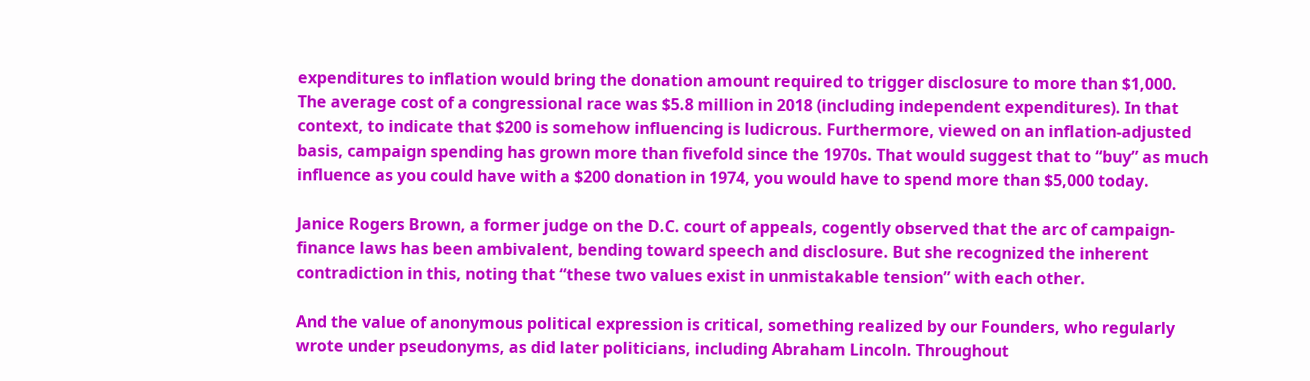expenditures to inflation would bring the donation amount required to trigger disclosure to more than $1,000. The average cost of a congressional race was $5.8 million in 2018 (including independent expenditures). In that context, to indicate that $200 is somehow influencing is ludicrous. Furthermore, viewed on an inflation-adjusted basis, campaign spending has grown more than fivefold since the 1970s. That would suggest that to “buy” as much influence as you could have with a $200 donation in 1974, you would have to spend more than $5,000 today.

Janice Rogers Brown, a former judge on the D.C. court of appeals, cogently observed that the arc of campaign-finance laws has been ambivalent, bending toward speech and disclosure. But she recognized the inherent contradiction in this, noting that “these two values exist in unmistakable tension” with each other.

And the value of anonymous political expression is critical, something realized by our Founders, who regularly wrote under pseudonyms, as did later politicians, including Abraham Lincoln. Throughout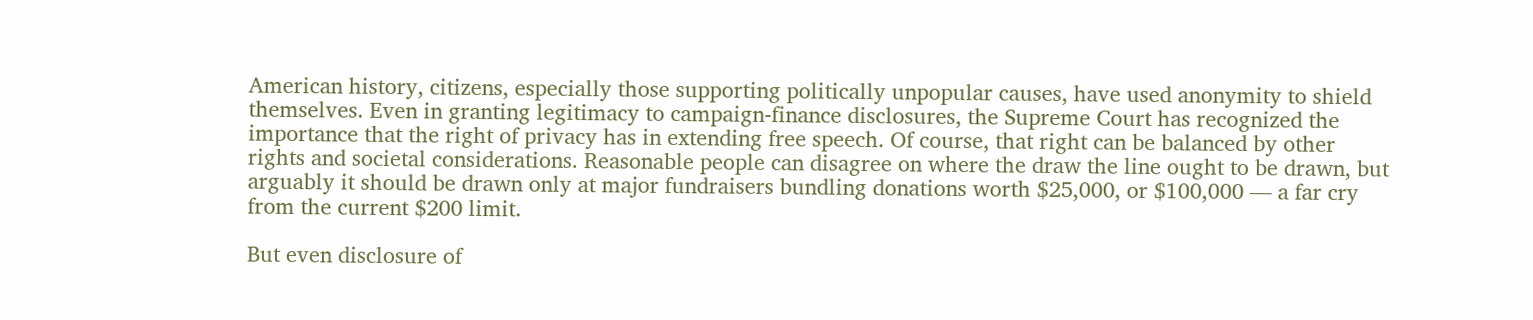American history, citizens, especially those supporting politically unpopular causes, have used anonymity to shield themselves. Even in granting legitimacy to campaign-finance disclosures, the Supreme Court has recognized the importance that the right of privacy has in extending free speech. Of course, that right can be balanced by other rights and societal considerations. Reasonable people can disagree on where the draw the line ought to be drawn, but arguably it should be drawn only at major fundraisers bundling donations worth $25,000, or $100,000 — a far cry from the current $200 limit.

But even disclosure of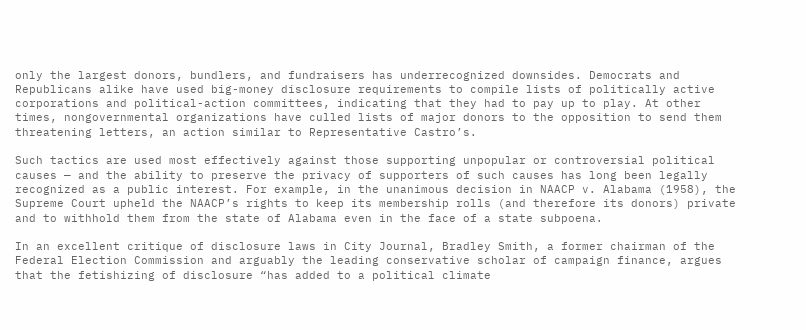only the largest donors, bundlers, and fundraisers has underrecognized downsides. Democrats and Republicans alike have used big-money disclosure requirements to compile lists of politically active corporations and political-action committees, indicating that they had to pay up to play. At other times, nongovernmental organizations have culled lists of major donors to the opposition to send them threatening letters, an action similar to Representative Castro’s.

Such tactics are used most effectively against those supporting unpopular or controversial political causes — and the ability to preserve the privacy of supporters of such causes has long been legally recognized as a public interest. For example, in the unanimous decision in NAACP v. Alabama (1958), the Supreme Court upheld the NAACP’s rights to keep its membership rolls (and therefore its donors) private and to withhold them from the state of Alabama even in the face of a state subpoena.

In an excellent critique of disclosure laws in City Journal, Bradley Smith, a former chairman of the Federal Election Commission and arguably the leading conservative scholar of campaign finance, argues that the fetishizing of disclosure “has added to a political climate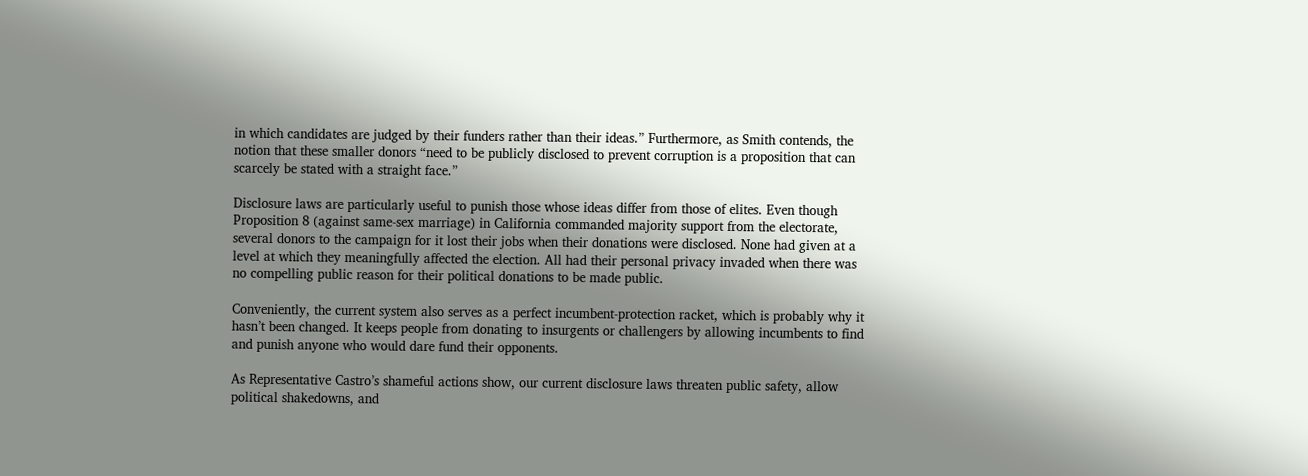in which candidates are judged by their funders rather than their ideas.” Furthermore, as Smith contends, the notion that these smaller donors “need to be publicly disclosed to prevent corruption is a proposition that can scarcely be stated with a straight face.”

Disclosure laws are particularly useful to punish those whose ideas differ from those of elites. Even though Proposition 8 (against same-sex marriage) in California commanded majority support from the electorate, several donors to the campaign for it lost their jobs when their donations were disclosed. None had given at a level at which they meaningfully affected the election. All had their personal privacy invaded when there was no compelling public reason for their political donations to be made public.

Conveniently, the current system also serves as a perfect incumbent-protection racket, which is probably why it hasn’t been changed. It keeps people from donating to insurgents or challengers by allowing incumbents to find and punish anyone who would dare fund their opponents.

As Representative Castro’s shameful actions show, our current disclosure laws threaten public safety, allow political shakedowns, and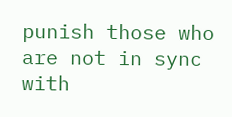punish those who are not in sync with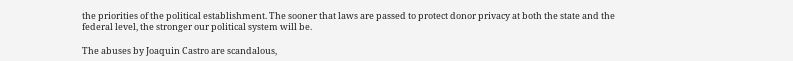the priorities of the political establishment. The sooner that laws are passed to protect donor privacy at both the state and the federal level, the stronger our political system will be.

The abuses by Joaquin Castro are scandalous,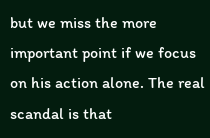but we miss the more important point if we focus on his action alone. The real scandal is that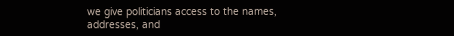we give politicians access to the names, addresses, and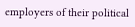employers of their political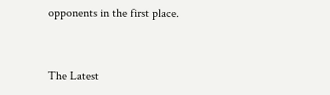opponents in the first place.


The Latest